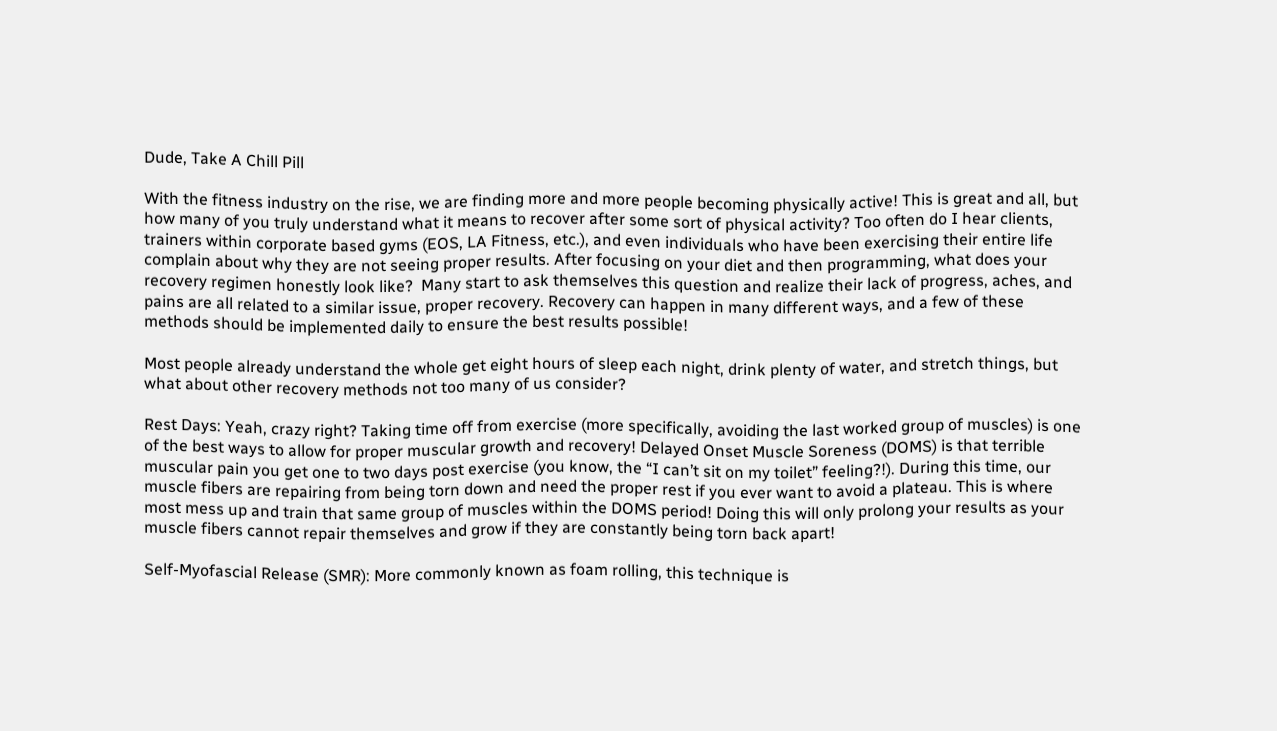Dude, Take A Chill Pill

With the fitness industry on the rise, we are finding more and more people becoming physically active! This is great and all, but how many of you truly understand what it means to recover after some sort of physical activity? Too often do I hear clients, trainers within corporate based gyms (EOS, LA Fitness, etc.), and even individuals who have been exercising their entire life complain about why they are not seeing proper results. After focusing on your diet and then programming, what does your recovery regimen honestly look like?  Many start to ask themselves this question and realize their lack of progress, aches, and pains are all related to a similar issue, proper recovery. Recovery can happen in many different ways, and a few of these methods should be implemented daily to ensure the best results possible!

Most people already understand the whole get eight hours of sleep each night, drink plenty of water, and stretch things, but what about other recovery methods not too many of us consider?

Rest Days: Yeah, crazy right? Taking time off from exercise (more specifically, avoiding the last worked group of muscles) is one of the best ways to allow for proper muscular growth and recovery! Delayed Onset Muscle Soreness (DOMS) is that terrible muscular pain you get one to two days post exercise (you know, the “I can’t sit on my toilet” feeling?!). During this time, our muscle fibers are repairing from being torn down and need the proper rest if you ever want to avoid a plateau. This is where most mess up and train that same group of muscles within the DOMS period! Doing this will only prolong your results as your muscle fibers cannot repair themselves and grow if they are constantly being torn back apart!

Self-Myofascial Release (SMR): More commonly known as foam rolling, this technique is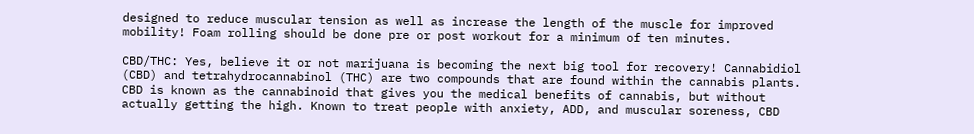designed to reduce muscular tension as well as increase the length of the muscle for improved mobility! Foam rolling should be done pre or post workout for a minimum of ten minutes.

CBD/THC: Yes, believe it or not marijuana is becoming the next big tool for recovery! Cannabidiol (CBD) and tetrahydrocannabinol (THC) are two compounds that are found within the cannabis plants. CBD is known as the cannabinoid that gives you the medical benefits of cannabis, but without actually getting the high. Known to treat people with anxiety, ADD, and muscular soreness, CBD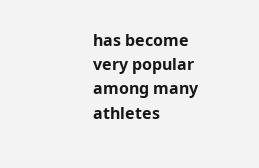has become very popular among many athletes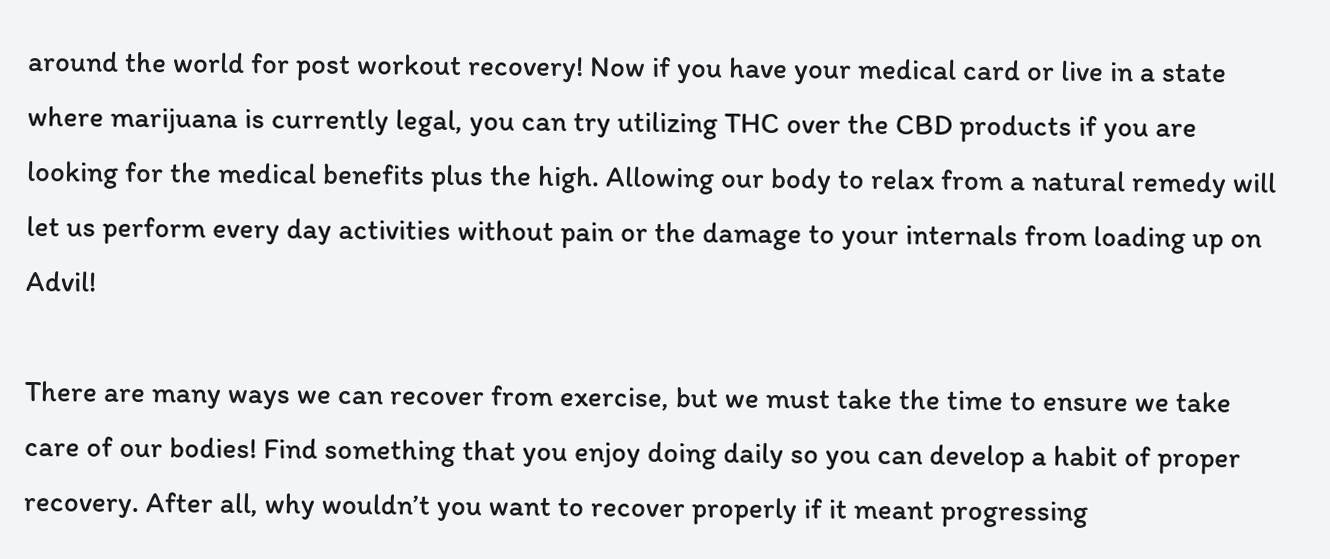around the world for post workout recovery! Now if you have your medical card or live in a state where marijuana is currently legal, you can try utilizing THC over the CBD products if you are looking for the medical benefits plus the high. Allowing our body to relax from a natural remedy will let us perform every day activities without pain or the damage to your internals from loading up on Advil!

There are many ways we can recover from exercise, but we must take the time to ensure we take care of our bodies! Find something that you enjoy doing daily so you can develop a habit of proper recovery. After all, why wouldn’t you want to recover properly if it meant progressing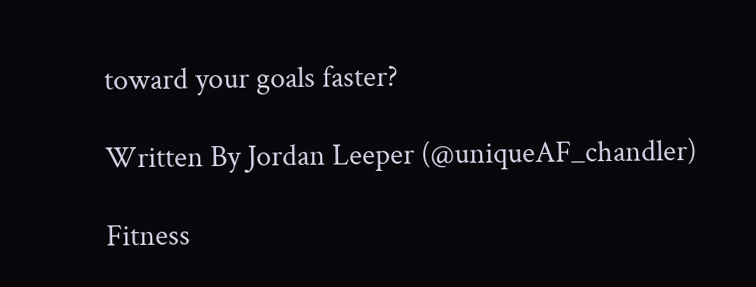toward your goals faster?

Written By Jordan Leeper (@uniqueAF_chandler)

Fitness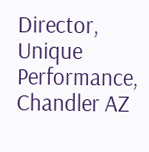Director, Unique Performance, Chandler AZ